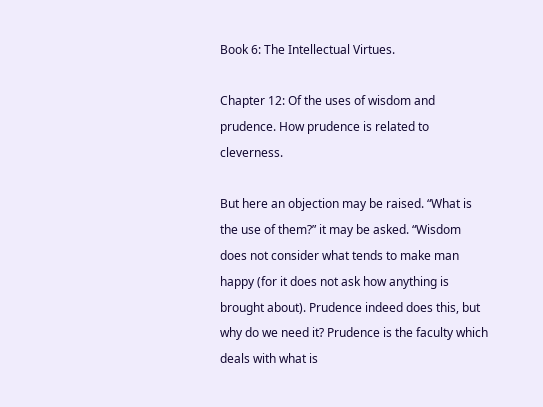Book 6: The Intellectual Virtues.

Chapter 12: Of the uses of wisdom and prudence. How prudence is related to cleverness.

But here an objection may be raised. “What is the use of them?” it may be asked. “Wisdom does not consider what tends to make man happy (for it does not ask how anything is brought about). Prudence indeed does this, but why do we need it? Prudence is the faculty which deals with what is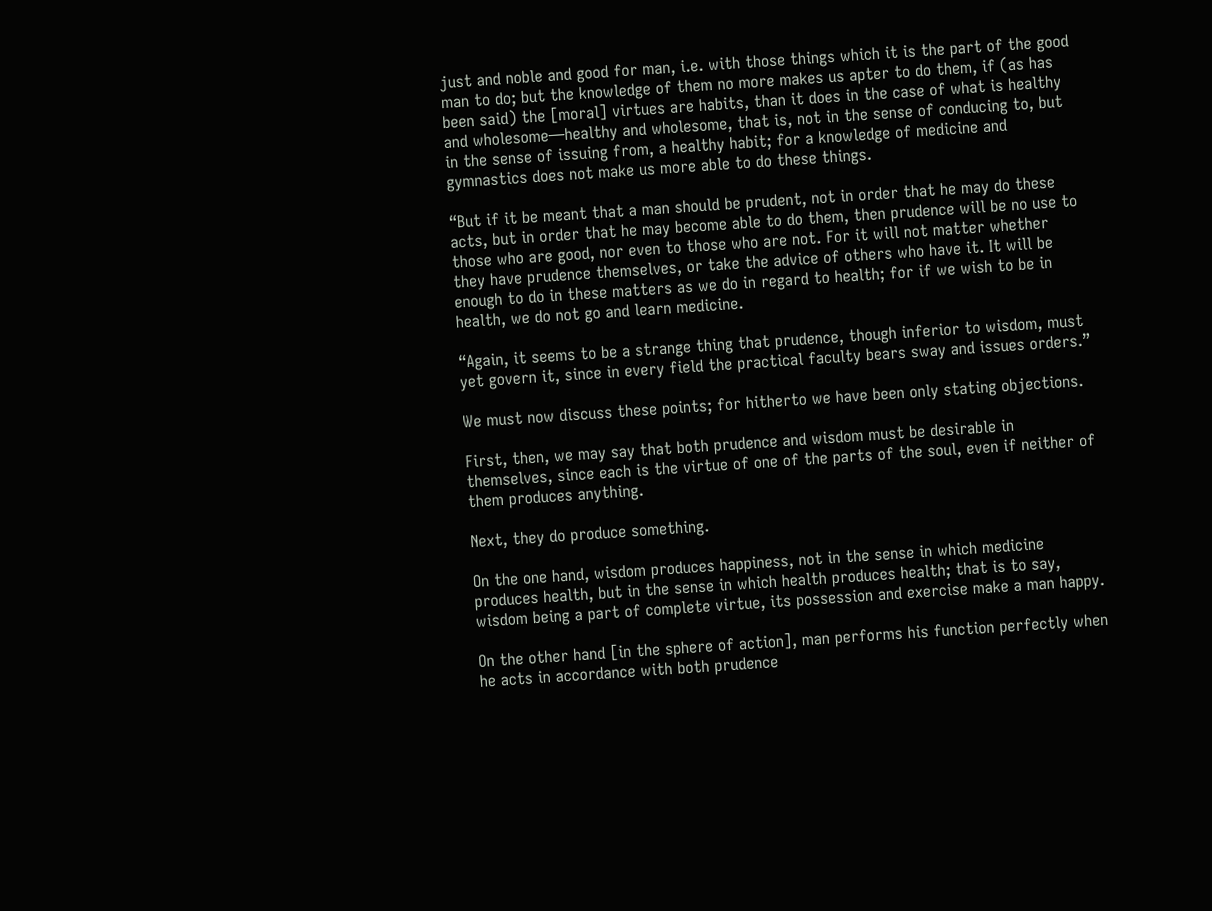just and noble and good for man, i.e. with those things which it is the part of the good man to do; but the knowledge of them no more makes us apter to do them, if (as has been said) the [moral] virtues are habits, than it does in the case of what is healthy and wholesome—healthy and wholesome, that is, not in the sense of conducing to, but in the sense of issuing from, a healthy habit; for a knowledge of medicine and gymnastics does not make us more able to do these things.

“But if it be meant that a man should be prudent, not in order that he may do these acts, but in order that he may become able to do them, then prudence will be no use to those who are good, nor even to those who are not. For it will not matter whether they have prudence themselves, or take the advice of others who have it. It will be enough to do in these matters as we do in regard to health; for if we wish to be in health, we do not go and learn medicine.

“Again, it seems to be a strange thing that prudence, though inferior to wisdom, must yet govern it, since in every field the practical faculty bears sway and issues orders.”

We must now discuss these points; for hitherto we have been only stating objections.

First, then, we may say that both prudence and wisdom must be desirable in themselves, since each is the virtue of one of the parts of the soul, even if neither of them produces anything.

Next, they do produce something.

On the one hand, wisdom produces happiness, not in the sense in which medicine produces health, but in the sense in which health produces health; that is to say, wisdom being a part of complete virtue, its possession and exercise make a man happy.

On the other hand [in the sphere of action], man performs his function perfectly when he acts in accordance with both prudence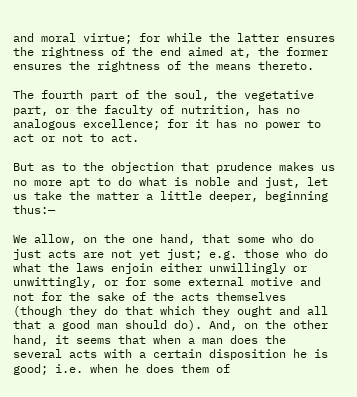and moral virtue; for while the latter ensures the rightness of the end aimed at, the former ensures the rightness of the means thereto.

The fourth part of the soul, the vegetative part, or the faculty of nutrition, has no analogous excellence; for it has no power to act or not to act.

But as to the objection that prudence makes us no more apt to do what is noble and just, let us take the matter a little deeper, beginning thus:—

We allow, on the one hand, that some who do just acts are not yet just; e.g. those who do what the laws enjoin either unwillingly or unwittingly, or for some external motive and not for the sake of the acts themselves (though they do that which they ought and all that a good man should do). And, on the other hand, it seems that when a man does the several acts with a certain disposition he is good; i.e. when he does them of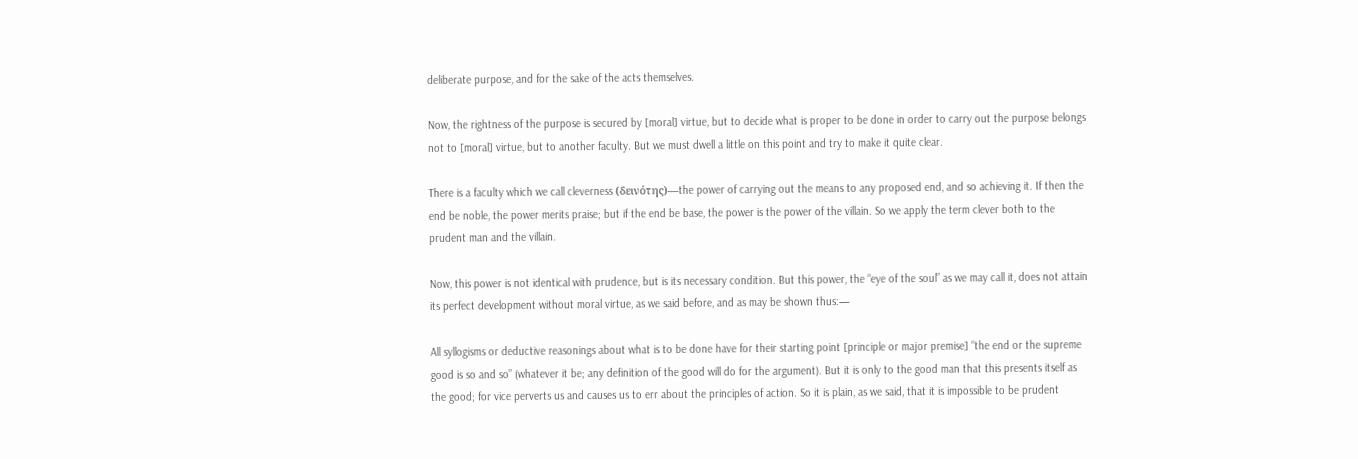deliberate purpose, and for the sake of the acts themselves.

Now, the rightness of the purpose is secured by [moral] virtue, but to decide what is proper to be done in order to carry out the purpose belongs not to [moral] virtue, but to another faculty. But we must dwell a little on this point and try to make it quite clear.

There is a faculty which we call cleverness (δεινότης)—the power of carrying out the means to any proposed end, and so achieving it. If then the end be noble, the power merits praise; but if the end be base, the power is the power of the villain. So we apply the term clever both to the prudent man and the villain.

Now, this power is not identical with prudence, but is its necessary condition. But this power, the “eye of the soul” as we may call it, does not attain its perfect development without moral virtue, as we said before, and as may be shown thus:—

All syllogisms or deductive reasonings about what is to be done have for their starting point [principle or major premise] “the end or the supreme good is so and so” (whatever it be; any definition of the good will do for the argument). But it is only to the good man that this presents itself as the good; for vice perverts us and causes us to err about the principles of action. So it is plain, as we said, that it is impossible to be prudent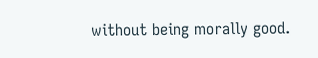without being morally good.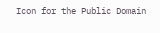Icon for the Public Domain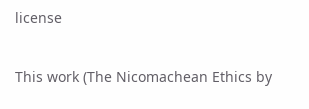license

This work (The Nicomachean Ethics by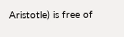Aristotle) is free of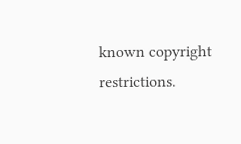known copyright restrictions.